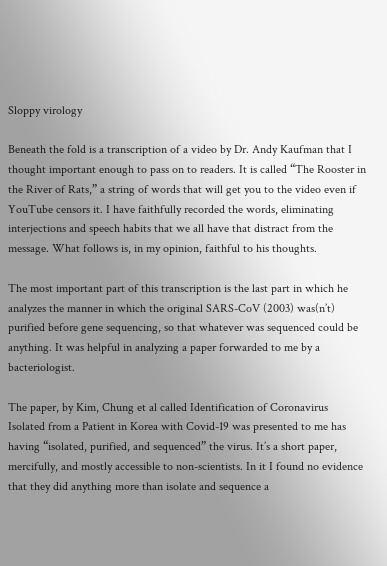Sloppy virology

Beneath the fold is a transcription of a video by Dr. Andy Kaufman that I thought important enough to pass on to readers. It is called “The Rooster in the River of Rats,” a string of words that will get you to the video even if YouTube censors it. I have faithfully recorded the words, eliminating interjections and speech habits that we all have that distract from the message. What follows is, in my opinion, faithful to his thoughts.

The most important part of this transcription is the last part in which he analyzes the manner in which the original SARS-CoV (2003) was(n’t) purified before gene sequencing, so that whatever was sequenced could be anything. It was helpful in analyzing a paper forwarded to me by a bacteriologist.

The paper, by Kim, Chung et al called Identification of Coronavirus Isolated from a Patient in Korea with Covid-19 was presented to me has having “isolated, purified, and sequenced” the virus. It’s a short paper, mercifully, and mostly accessible to non-scientists. In it I found no evidence that they did anything more than isolate and sequence a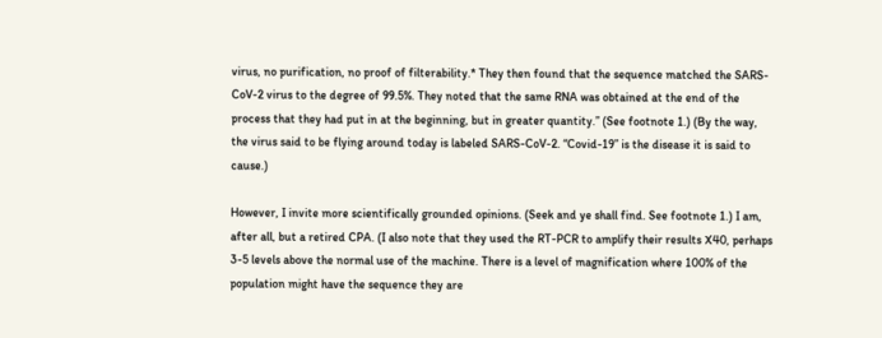virus, no purification, no proof of filterability.* They then found that the sequence matched the SARS-CoV-2 virus to the degree of 99.5%. They noted that the same RNA was obtained at the end of the process that they had put in at the beginning, but in greater quantity.” (See footnote 1.) (By the way, the virus said to be flying around today is labeled SARS-CoV-2. “Covid-19” is the disease it is said to cause.)

However, I invite more scientifically grounded opinions. (Seek and ye shall find. See footnote 1.) I am, after all, but a retired CPA. (I also note that they used the RT-PCR to amplify their results X40, perhaps 3-5 levels above the normal use of the machine. There is a level of magnification where 100% of the population might have the sequence they are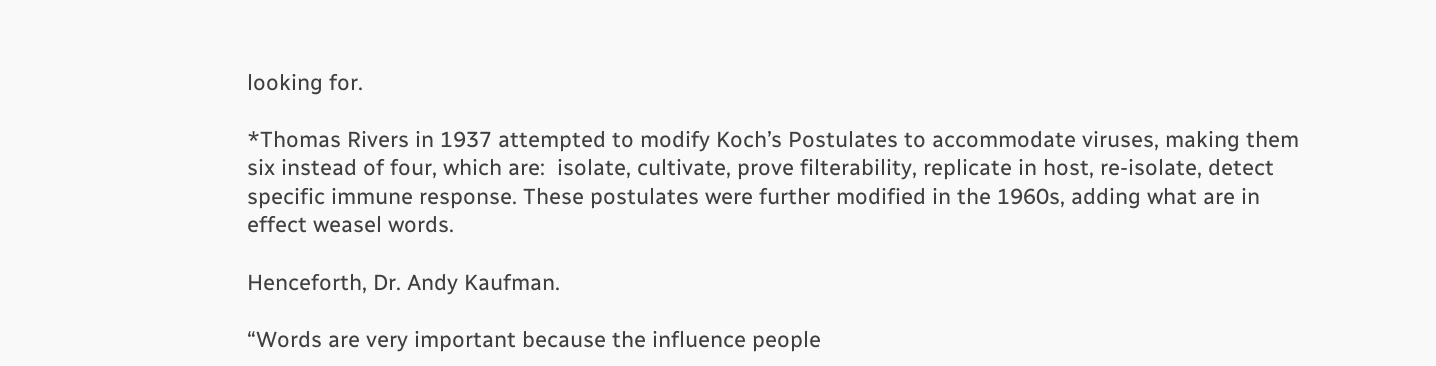looking for.

*Thomas Rivers in 1937 attempted to modify Koch’s Postulates to accommodate viruses, making them six instead of four, which are:  isolate, cultivate, prove filterability, replicate in host, re-isolate, detect specific immune response. These postulates were further modified in the 1960s, adding what are in effect weasel words.

Henceforth, Dr. Andy Kaufman.

“Words are very important because the influence people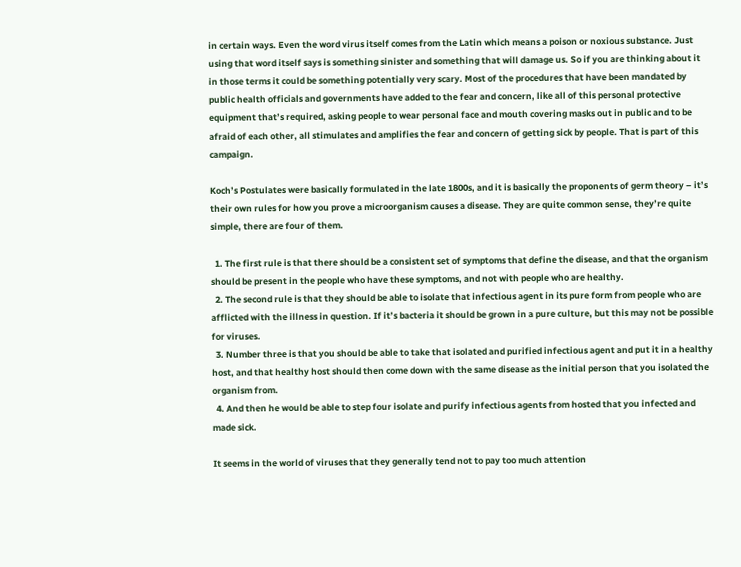in certain ways. Even the word virus itself comes from the Latin which means a poison or noxious substance. Just using that word itself says is something sinister and something that will damage us. So if you are thinking about it in those terms it could be something potentially very scary. Most of the procedures that have been mandated by public health officials and governments have added to the fear and concern, like all of this personal protective equipment that’s required, asking people to wear personal face and mouth covering masks out in public and to be afraid of each other, all stimulates and amplifies the fear and concern of getting sick by people. That is part of this campaign.

Koch’s Postulates were basically formulated in the late 1800s, and it is basically the proponents of germ theory – it’s their own rules for how you prove a microorganism causes a disease. They are quite common sense, they’re quite simple, there are four of them.

  1. The first rule is that there should be a consistent set of symptoms that define the disease, and that the organism should be present in the people who have these symptoms, and not with people who are healthy.
  2. The second rule is that they should be able to isolate that infectious agent in its pure form from people who are afflicted with the illness in question. If it’s bacteria it should be grown in a pure culture, but this may not be possible for viruses.
  3. Number three is that you should be able to take that isolated and purified infectious agent and put it in a healthy host, and that healthy host should then come down with the same disease as the initial person that you isolated the organism from.
  4. And then he would be able to step four isolate and purify infectious agents from hosted that you infected and made sick.

It seems in the world of viruses that they generally tend not to pay too much attention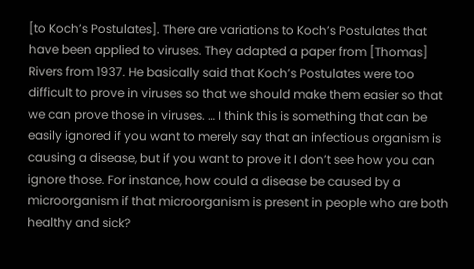[to Koch’s Postulates]. There are variations to Koch’s Postulates that have been applied to viruses. They adapted a paper from [Thomas] Rivers from 1937. He basically said that Koch’s Postulates were too difficult to prove in viruses so that we should make them easier so that we can prove those in viruses. … I think this is something that can be easily ignored if you want to merely say that an infectious organism is causing a disease, but if you want to prove it I don’t see how you can ignore those. For instance, how could a disease be caused by a microorganism if that microorganism is present in people who are both healthy and sick?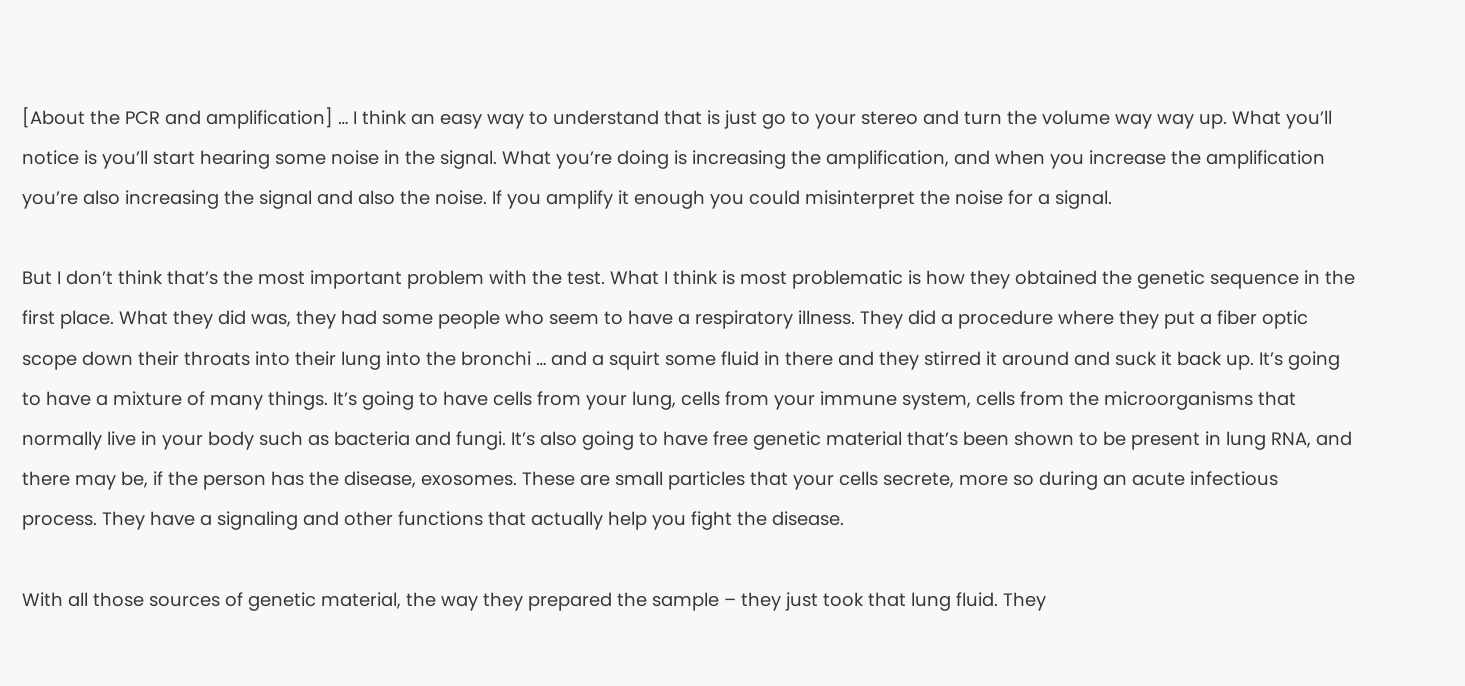[About the PCR and amplification] … I think an easy way to understand that is just go to your stereo and turn the volume way way up. What you’ll notice is you’ll start hearing some noise in the signal. What you’re doing is increasing the amplification, and when you increase the amplification you’re also increasing the signal and also the noise. If you amplify it enough you could misinterpret the noise for a signal.

But I don’t think that’s the most important problem with the test. What I think is most problematic is how they obtained the genetic sequence in the first place. What they did was, they had some people who seem to have a respiratory illness. They did a procedure where they put a fiber optic scope down their throats into their lung into the bronchi … and a squirt some fluid in there and they stirred it around and suck it back up. It’s going to have a mixture of many things. It’s going to have cells from your lung, cells from your immune system, cells from the microorganisms that normally live in your body such as bacteria and fungi. It’s also going to have free genetic material that’s been shown to be present in lung RNA, and there may be, if the person has the disease, exosomes. These are small particles that your cells secrete, more so during an acute infectious process. They have a signaling and other functions that actually help you fight the disease.

With all those sources of genetic material, the way they prepared the sample – they just took that lung fluid. They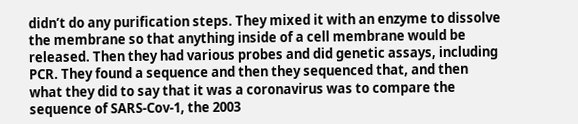didn’t do any purification steps. They mixed it with an enzyme to dissolve the membrane so that anything inside of a cell membrane would be released. Then they had various probes and did genetic assays, including PCR. They found a sequence and then they sequenced that, and then what they did to say that it was a coronavirus was to compare the sequence of SARS-Cov-1, the 2003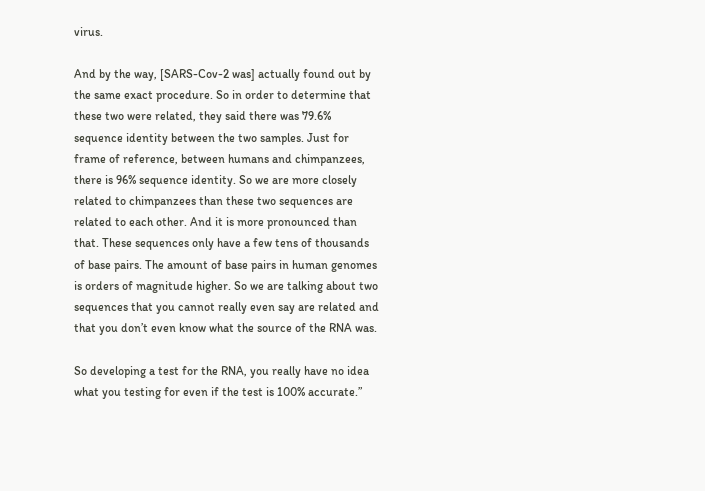virus.

And by the way, [SARS-Cov-2 was] actually found out by the same exact procedure. So in order to determine that these two were related, they said there was 79.6% sequence identity between the two samples. Just for frame of reference, between humans and chimpanzees, there is 96% sequence identity. So we are more closely related to chimpanzees than these two sequences are related to each other. And it is more pronounced than that. These sequences only have a few tens of thousands of base pairs. The amount of base pairs in human genomes is orders of magnitude higher. So we are talking about two sequences that you cannot really even say are related and that you don’t even know what the source of the RNA was.

So developing a test for the RNA, you really have no idea what you testing for even if the test is 100% accurate.”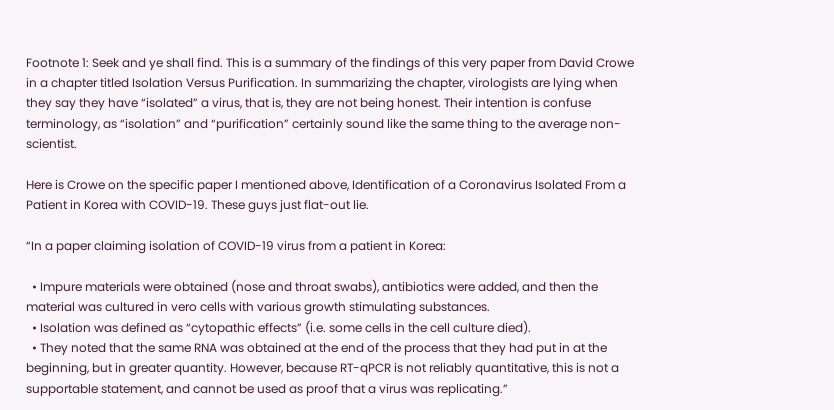Footnote 1: Seek and ye shall find. This is a summary of the findings of this very paper from David Crowe in a chapter titled Isolation Versus Purification. In summarizing the chapter, virologists are lying when they say they have “isolated” a virus, that is, they are not being honest. Their intention is confuse terminology, as “isolation” and “purification” certainly sound like the same thing to the average non-scientist.

Here is Crowe on the specific paper I mentioned above, Identification of a Coronavirus Isolated From a Patient in Korea with COVID-19. These guys just flat-out lie.

“In a paper claiming isolation of COVID-19 virus from a patient in Korea:

  • Impure materials were obtained (nose and throat swabs), antibiotics were added, and then the material was cultured in vero cells with various growth stimulating substances.
  • Isolation was defined as “cytopathic effects” (i.e. some cells in the cell culture died).
  • They noted that the same RNA was obtained at the end of the process that they had put in at the beginning, but in greater quantity. However, because RT-qPCR is not reliably quantitative, this is not a supportable statement, and cannot be used as proof that a virus was replicating.”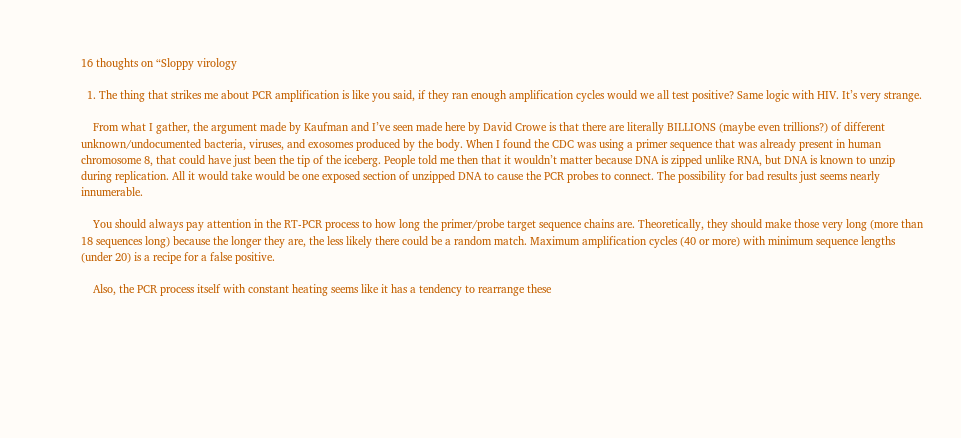16 thoughts on “Sloppy virology

  1. The thing that strikes me about PCR amplification is like you said, if they ran enough amplification cycles would we all test positive? Same logic with HIV. It’s very strange.

    From what I gather, the argument made by Kaufman and I’ve seen made here by David Crowe is that there are literally BILLIONS (maybe even trillions?) of different unknown/undocumented bacteria, viruses, and exosomes produced by the body. When I found the CDC was using a primer sequence that was already present in human chromosome 8, that could have just been the tip of the iceberg. People told me then that it wouldn’t matter because DNA is zipped unlike RNA, but DNA is known to unzip during replication. All it would take would be one exposed section of unzipped DNA to cause the PCR probes to connect. The possibility for bad results just seems nearly innumerable.

    You should always pay attention in the RT-PCR process to how long the primer/probe target sequence chains are. Theoretically, they should make those very long (more than 18 sequences long) because the longer they are, the less likely there could be a random match. Maximum amplification cycles (40 or more) with minimum sequence lengths (under 20) is a recipe for a false positive.

    Also, the PCR process itself with constant heating seems like it has a tendency to rearrange these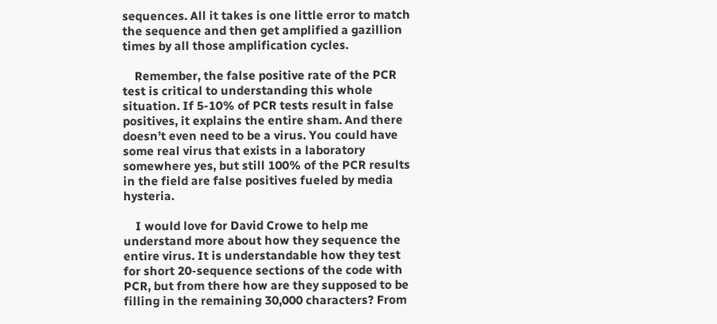sequences. All it takes is one little error to match the sequence and then get amplified a gazillion times by all those amplification cycles.

    Remember, the false positive rate of the PCR test is critical to understanding this whole situation. If 5-10% of PCR tests result in false positives, it explains the entire sham. And there doesn’t even need to be a virus. You could have some real virus that exists in a laboratory somewhere yes, but still 100% of the PCR results in the field are false positives fueled by media hysteria.

    I would love for David Crowe to help me understand more about how they sequence the entire virus. It is understandable how they test for short 20-sequence sections of the code with PCR, but from there how are they supposed to be filling in the remaining 30,000 characters? From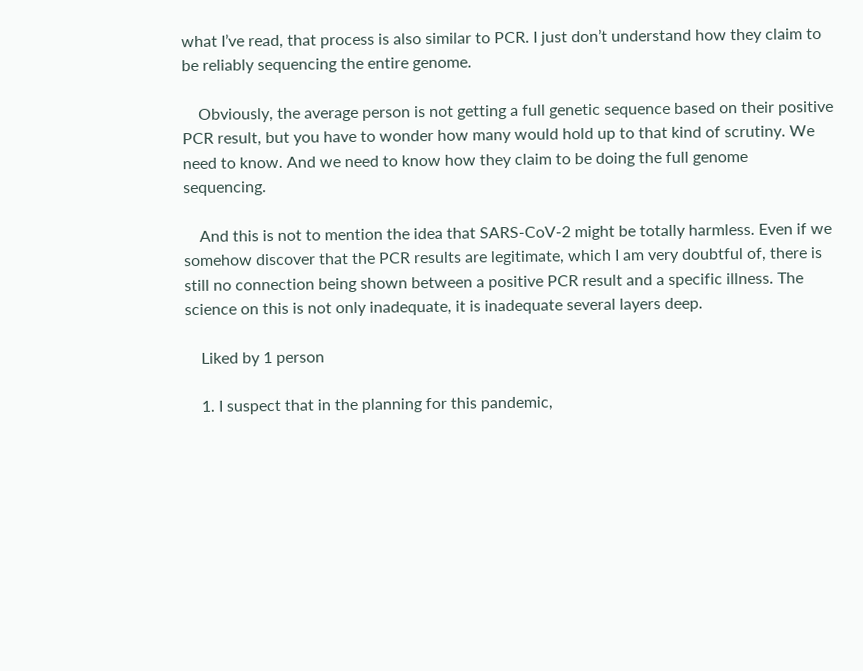what I’ve read, that process is also similar to PCR. I just don’t understand how they claim to be reliably sequencing the entire genome.

    Obviously, the average person is not getting a full genetic sequence based on their positive PCR result, but you have to wonder how many would hold up to that kind of scrutiny. We need to know. And we need to know how they claim to be doing the full genome sequencing.

    And this is not to mention the idea that SARS-CoV-2 might be totally harmless. Even if we somehow discover that the PCR results are legitimate, which I am very doubtful of, there is still no connection being shown between a positive PCR result and a specific illness. The science on this is not only inadequate, it is inadequate several layers deep.

    Liked by 1 person

    1. I suspect that in the planning for this pandemic,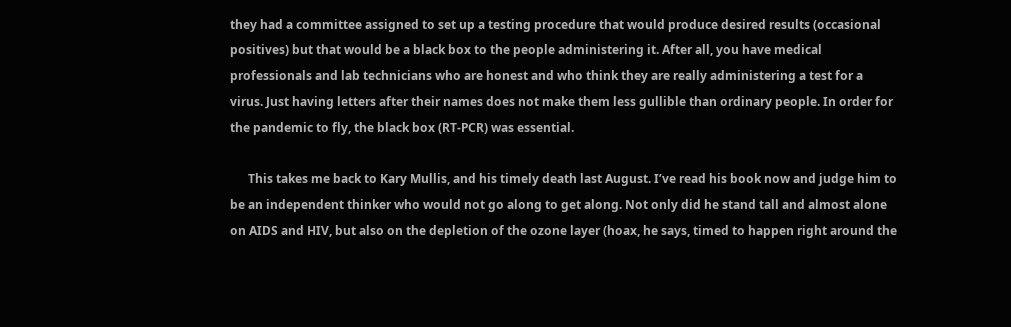they had a committee assigned to set up a testing procedure that would produce desired results (occasional positives) but that would be a black box to the people administering it. After all, you have medical professionals and lab technicians who are honest and who think they are really administering a test for a virus. Just having letters after their names does not make them less gullible than ordinary people. In order for the pandemic to fly, the black box (RT-PCR) was essential.

      This takes me back to Kary Mullis, and his timely death last August. I’ve read his book now and judge him to be an independent thinker who would not go along to get along. Not only did he stand tall and almost alone on AIDS and HIV, but also on the depletion of the ozone layer (hoax, he says, timed to happen right around the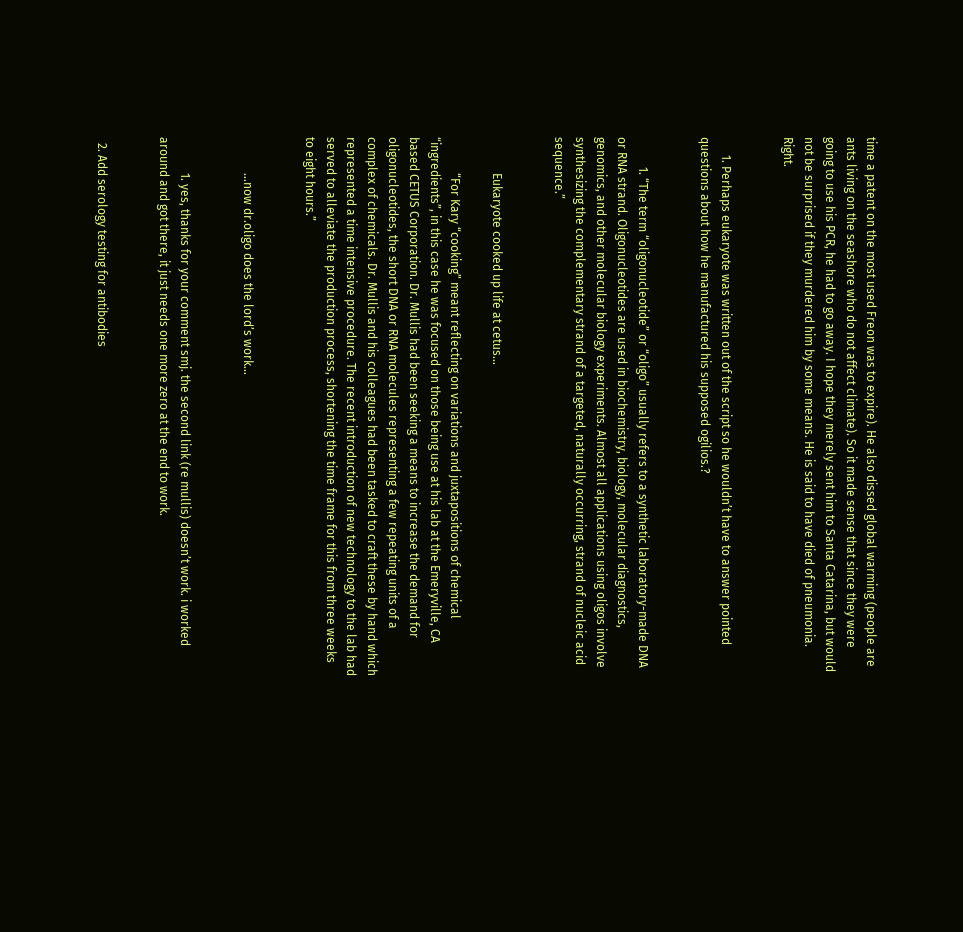time a patent on the most used Freon was to expire). He also dissed global warming (people are ants living on the seashore who do not affect climate). So it made sense that since they were going to use his PCR, he had to go away. I hope they merely sent him to Santa Catarina, but would not be surprised if they murdered him by some means. He is said to have died of pneumonia. Right.


      1. Perhaps eukaryote was written out of the script so he wouldn’t have to answer pointed questions about how he manufactured his supposed ogilios.?


          1. “The term “oligonucleotide” or “oligo” usually refers to a synthetic laboratory-made DNA or RNA strand. Oligonucleotides are used in biochemistry, biology, molecular diagnostics, genomics, and other molecular biology experiments. Almost all applications using oligos involve synthesizing the complementary strand of a targeted, naturally occurring, strand of nucleic acid sequence.”


            Eukaryote cooked up life at cetus…

            “For Kary “cooking” meant reflecting on variations and juxtapositions of chemical “ingredients”, in this case he was focused on those being use at his lab at the Emeryville, CA based CETUS Corporation. Dr. Mullis had been seeking a means to increase the demand for oligonucleotides, the short DNA or RNA molecules representing a few repeating units of a complex of chemicals. Dr. Mullis and his colleagues had been tasked to craft these by hand which represented a time intensive procedure. The recent introduction of new technology to the lab had served to alleviate the production process, shortening the time frame for this from three weeks to eight hours.”


            …now dr.oligo does the lord’s work…


            1. yes, thanks for your comment smj. the second link (re mullis) doesn’t work. i worked around and got there, it just needs one more zero at the end to work.


  2. Add serology testing for antibodies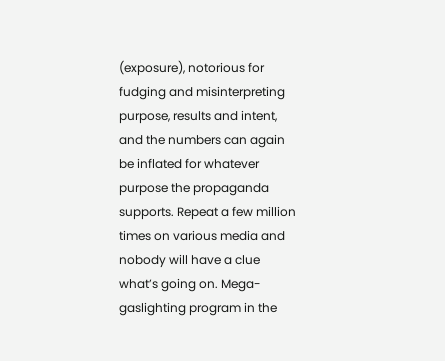(exposure), notorious for fudging and misinterpreting purpose, results and intent, and the numbers can again be inflated for whatever purpose the propaganda supports. Repeat a few million times on various media and nobody will have a clue what’s going on. Mega-gaslighting program in the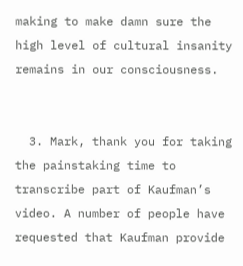making to make damn sure the high level of cultural insanity remains in our consciousness.


  3. Mark, thank you for taking the painstaking time to transcribe part of Kaufman’s video. A number of people have requested that Kaufman provide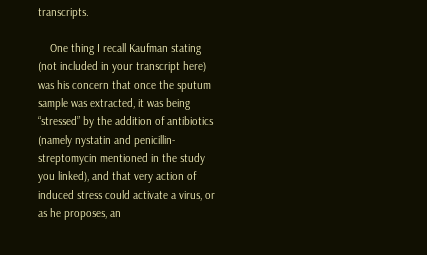transcripts.

    One thing I recall Kaufman stating (not included in your transcript here) was his concern that once the sputum sample was extracted, it was being “stressed” by the addition of antibiotics (namely nystatin and penicillin-streptomycin mentioned in the study you linked), and that very action of induced stress could activate a virus, or as he proposes, an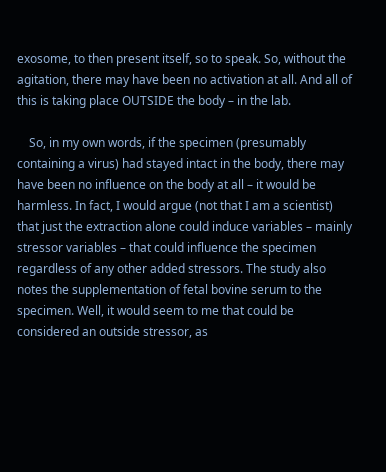exosome, to then present itself, so to speak. So, without the agitation, there may have been no activation at all. And all of this is taking place OUTSIDE the body – in the lab.

    So, in my own words, if the specimen (presumably containing a virus) had stayed intact in the body, there may have been no influence on the body at all – it would be harmless. In fact, I would argue (not that I am a scientist) that just the extraction alone could induce variables – mainly stressor variables – that could influence the specimen regardless of any other added stressors. The study also notes the supplementation of fetal bovine serum to the specimen. Well, it would seem to me that could be considered an outside stressor, as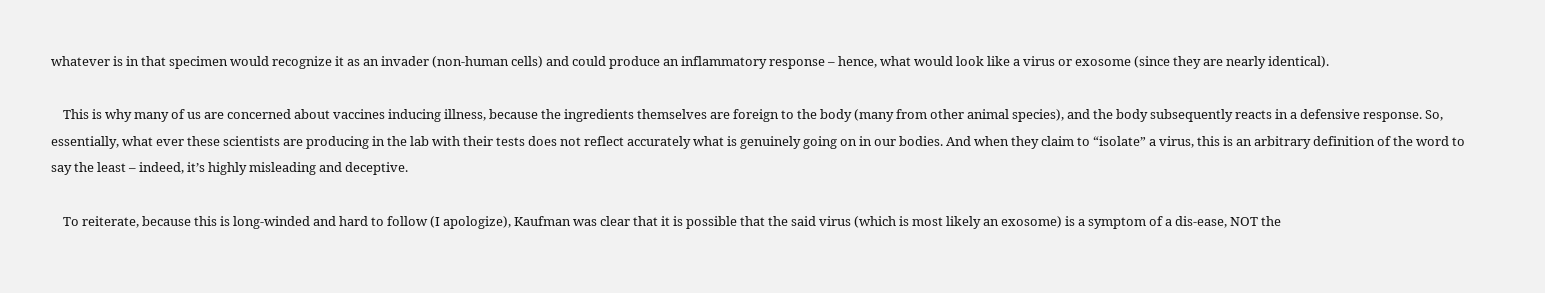whatever is in that specimen would recognize it as an invader (non-human cells) and could produce an inflammatory response – hence, what would look like a virus or exosome (since they are nearly identical).

    This is why many of us are concerned about vaccines inducing illness, because the ingredients themselves are foreign to the body (many from other animal species), and the body subsequently reacts in a defensive response. So, essentially, what ever these scientists are producing in the lab with their tests does not reflect accurately what is genuinely going on in our bodies. And when they claim to “isolate” a virus, this is an arbitrary definition of the word to say the least – indeed, it’s highly misleading and deceptive.

    To reiterate, because this is long-winded and hard to follow (I apologize), Kaufman was clear that it is possible that the said virus (which is most likely an exosome) is a symptom of a dis-ease, NOT the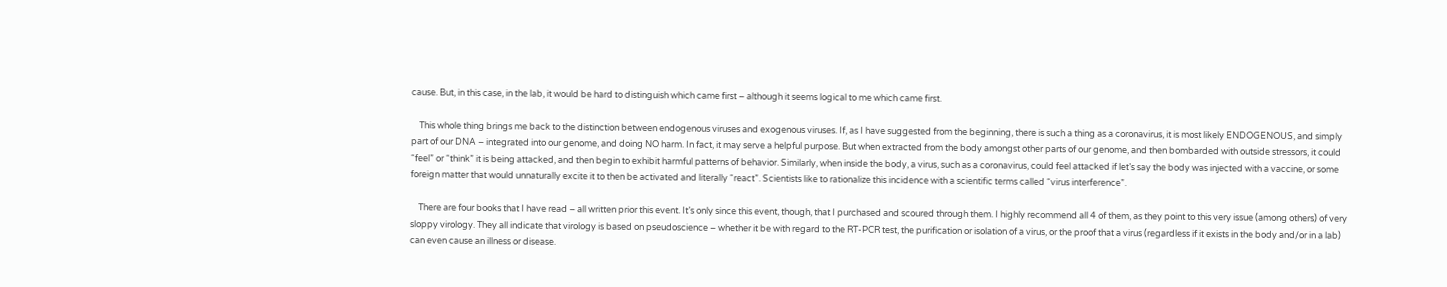cause. But, in this case, in the lab, it would be hard to distinguish which came first – although it seems logical to me which came first.

    This whole thing brings me back to the distinction between endogenous viruses and exogenous viruses. If, as I have suggested from the beginning, there is such a thing as a coronavirus, it is most likely ENDOGENOUS, and simply part of our DNA – integrated into our genome, and doing NO harm. In fact, it may serve a helpful purpose. But when extracted from the body amongst other parts of our genome, and then bombarded with outside stressors, it could “feel” or “think” it is being attacked, and then begin to exhibit harmful patterns of behavior. Similarly, when inside the body, a virus, such as a coronavirus, could feel attacked if let’s say the body was injected with a vaccine, or some foreign matter that would unnaturally excite it to then be activated and literally “react”. Scientists like to rationalize this incidence with a scientific terms called “virus interference”.

    There are four books that I have read – all written prior this event. It’s only since this event, though, that I purchased and scoured through them. I highly recommend all 4 of them, as they point to this very issue (among others) of very sloppy virology. They all indicate that virology is based on pseudoscience – whether it be with regard to the RT-PCR test, the purification or isolation of a virus, or the proof that a virus (regardless if it exists in the body and/or in a lab) can even cause an illness or disease.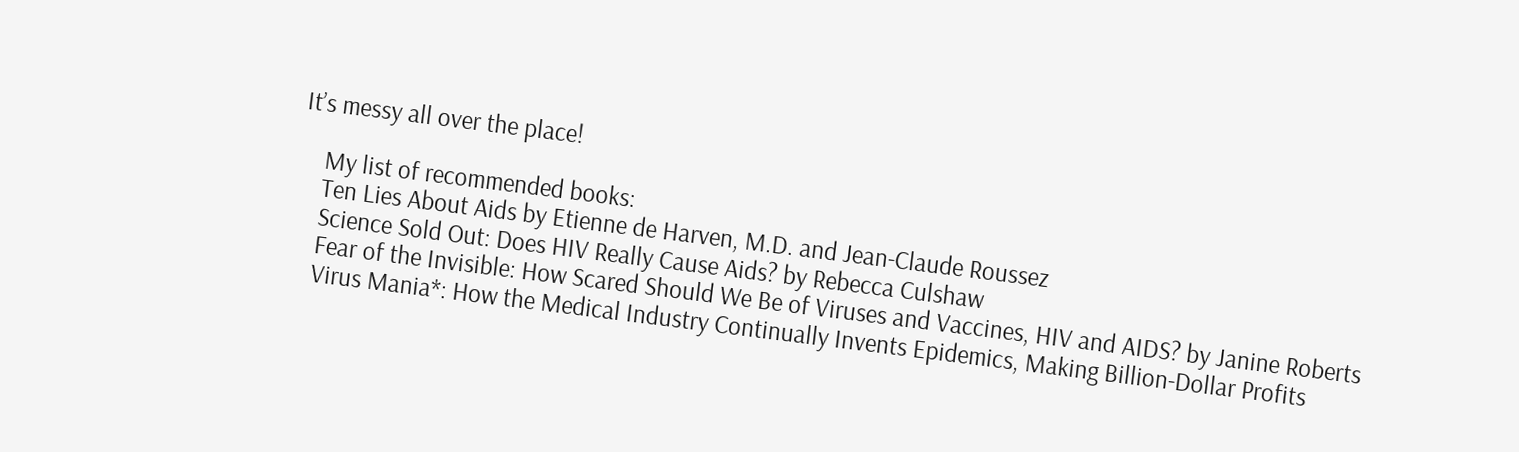It’s messy all over the place!

    My list of recommended books:
    Ten Lies About Aids by Etienne de Harven, M.D. and Jean-Claude Roussez
    Science Sold Out: Does HIV Really Cause Aids? by Rebecca Culshaw
    Fear of the Invisible: How Scared Should We Be of Viruses and Vaccines, HIV and AIDS? by Janine Roberts
    Virus Mania*: How the Medical Industry Continually Invents Epidemics, Making Billion-Dollar Profits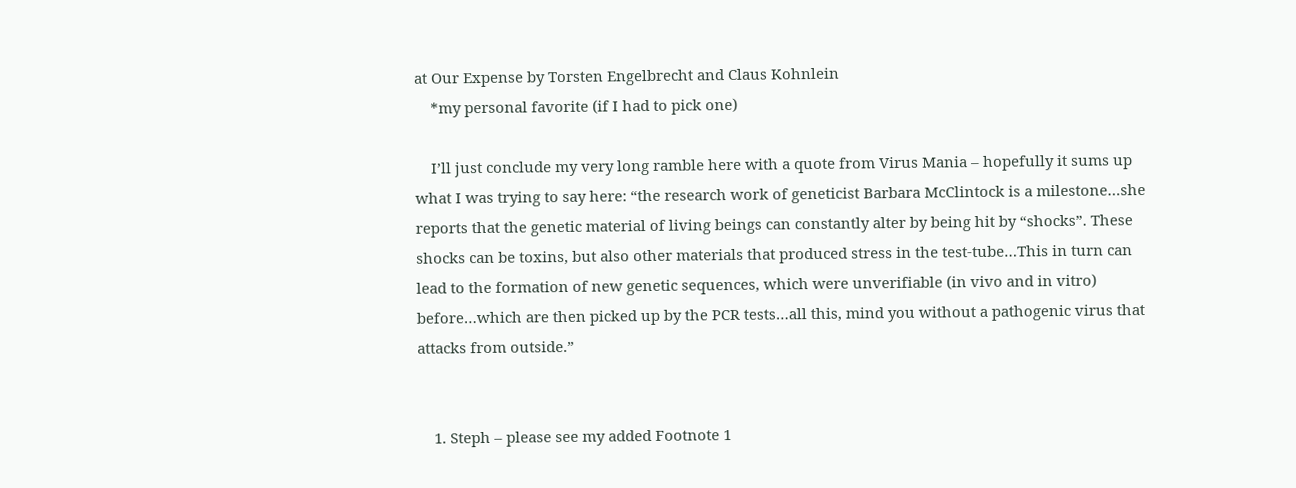at Our Expense by Torsten Engelbrecht and Claus Kohnlein
    *my personal favorite (if I had to pick one)

    I’ll just conclude my very long ramble here with a quote from Virus Mania – hopefully it sums up what I was trying to say here: “the research work of geneticist Barbara McClintock is a milestone…she reports that the genetic material of living beings can constantly alter by being hit by “shocks”. These shocks can be toxins, but also other materials that produced stress in the test-tube…This in turn can lead to the formation of new genetic sequences, which were unverifiable (in vivo and in vitro) before…which are then picked up by the PCR tests…all this, mind you without a pathogenic virus that attacks from outside.”


    1. Steph – please see my added Footnote 1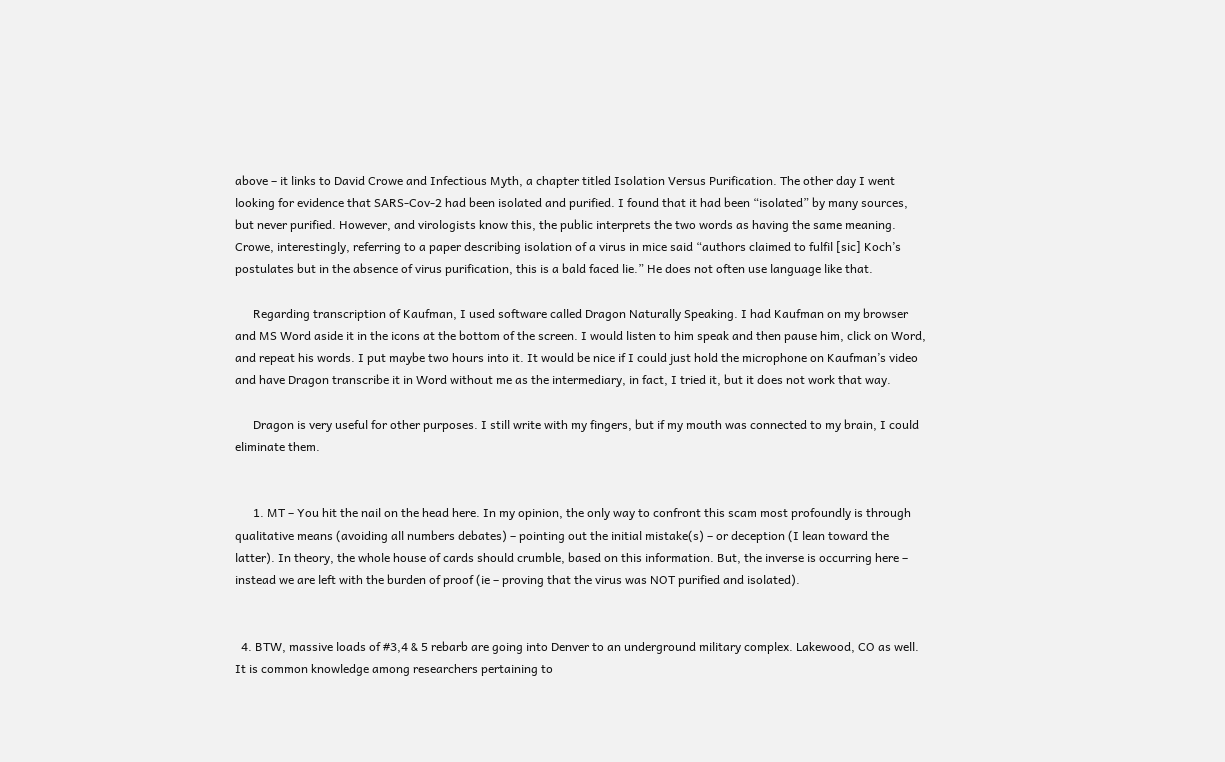above – it links to David Crowe and Infectious Myth, a chapter titled Isolation Versus Purification. The other day I went looking for evidence that SARS-Cov-2 had been isolated and purified. I found that it had been “isolated” by many sources, but never purified. However, and virologists know this, the public interprets the two words as having the same meaning. Crowe, interestingly, referring to a paper describing isolation of a virus in mice said “authors claimed to fulfil [sic] Koch’s postulates but in the absence of virus purification, this is a bald faced lie.” He does not often use language like that.

      Regarding transcription of Kaufman, I used software called Dragon Naturally Speaking. I had Kaufman on my browser and MS Word aside it in the icons at the bottom of the screen. I would listen to him speak and then pause him, click on Word, and repeat his words. I put maybe two hours into it. It would be nice if I could just hold the microphone on Kaufman’s video and have Dragon transcribe it in Word without me as the intermediary, in fact, I tried it, but it does not work that way.

      Dragon is very useful for other purposes. I still write with my fingers, but if my mouth was connected to my brain, I could eliminate them.


      1. MT – You hit the nail on the head here. In my opinion, the only way to confront this scam most profoundly is through qualitative means (avoiding all numbers debates) – pointing out the initial mistake(s) – or deception (I lean toward the latter). In theory, the whole house of cards should crumble, based on this information. But, the inverse is occurring here – instead we are left with the burden of proof (ie – proving that the virus was NOT purified and isolated).


  4. BTW, massive loads of #3,4 & 5 rebarb are going into Denver to an underground military complex. Lakewood, CO as well. It is common knowledge among researchers pertaining to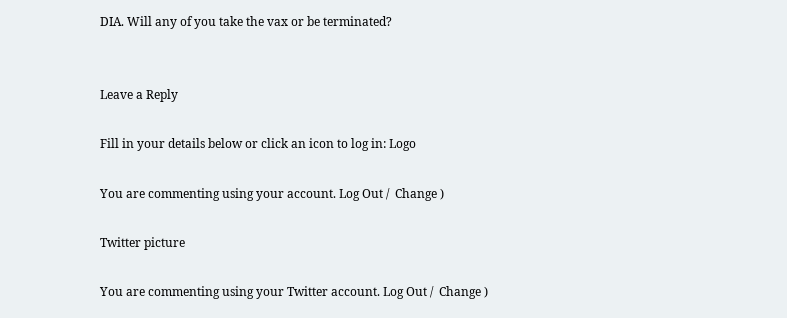DIA. Will any of you take the vax or be terminated?


Leave a Reply

Fill in your details below or click an icon to log in: Logo

You are commenting using your account. Log Out /  Change )

Twitter picture

You are commenting using your Twitter account. Log Out /  Change )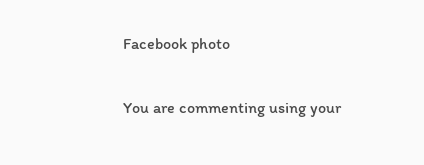Facebook photo

You are commenting using your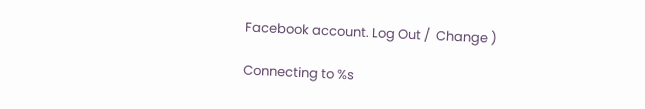Facebook account. Log Out /  Change )

Connecting to %s